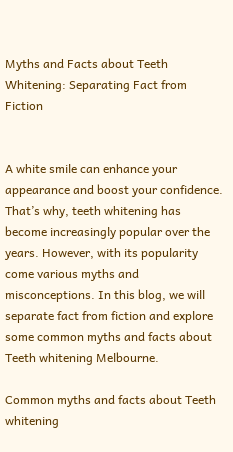Myths and Facts about Teeth Whitening: Separating Fact from Fiction


A white smile can enhance your appearance and boost your confidence. That’s why, teeth whitening has become increasingly popular over the years. However, with its popularity come various myths and misconceptions. In this blog, we will separate fact from fiction and explore some common myths and facts about Teeth whitening Melbourne.

Common myths and facts about Teeth whitening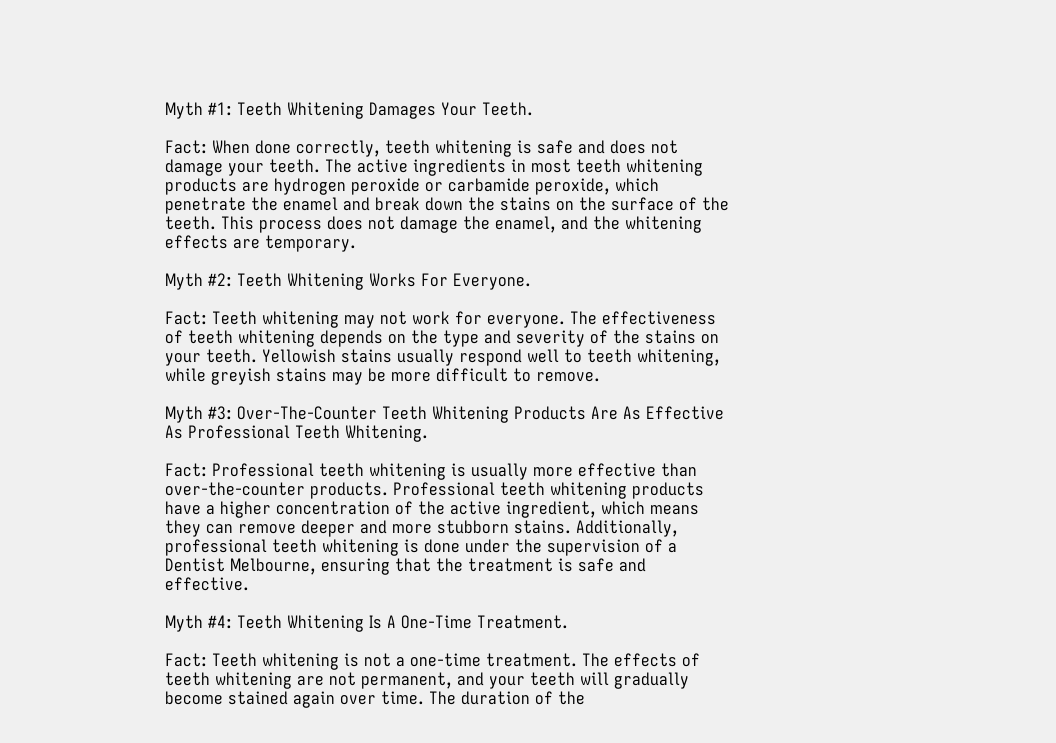Myth #1: Teeth Whitening Damages Your Teeth.

Fact: When done correctly, teeth whitening is safe and does not damage your teeth. The active ingredients in most teeth whitening products are hydrogen peroxide or carbamide peroxide, which penetrate the enamel and break down the stains on the surface of the teeth. This process does not damage the enamel, and the whitening effects are temporary.

Myth #2: Teeth Whitening Works For Everyone.

Fact: Teeth whitening may not work for everyone. The effectiveness of teeth whitening depends on the type and severity of the stains on your teeth. Yellowish stains usually respond well to teeth whitening, while greyish stains may be more difficult to remove.

Myth #3: Over-The-Counter Teeth Whitening Products Are As Effective As Professional Teeth Whitening.

Fact: Professional teeth whitening is usually more effective than over-the-counter products. Professional teeth whitening products have a higher concentration of the active ingredient, which means they can remove deeper and more stubborn stains. Additionally, professional teeth whitening is done under the supervision of a Dentist Melbourne, ensuring that the treatment is safe and effective.

Myth #4: Teeth Whitening Is A One-Time Treatment.

Fact: Teeth whitening is not a one-time treatment. The effects of teeth whitening are not permanent, and your teeth will gradually become stained again over time. The duration of the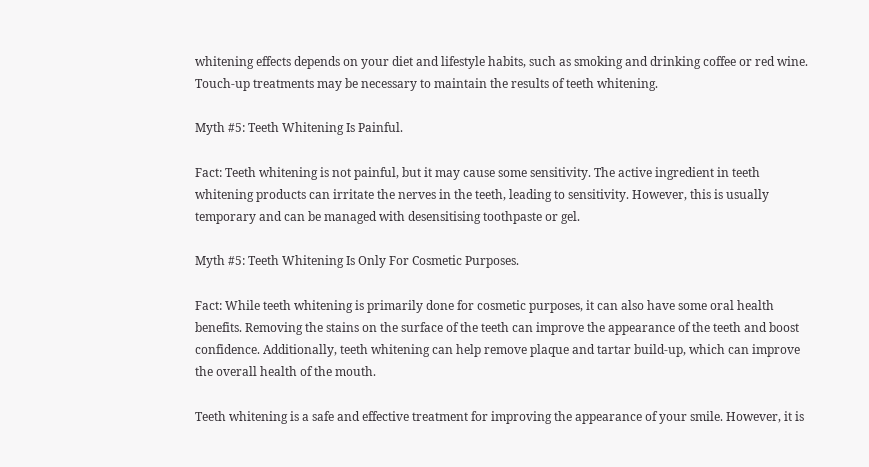whitening effects depends on your diet and lifestyle habits, such as smoking and drinking coffee or red wine. Touch-up treatments may be necessary to maintain the results of teeth whitening.

Myth #5: Teeth Whitening Is Painful.

Fact: Teeth whitening is not painful, but it may cause some sensitivity. The active ingredient in teeth whitening products can irritate the nerves in the teeth, leading to sensitivity. However, this is usually temporary and can be managed with desensitising toothpaste or gel.

Myth #5: Teeth Whitening Is Only For Cosmetic Purposes.

Fact: While teeth whitening is primarily done for cosmetic purposes, it can also have some oral health benefits. Removing the stains on the surface of the teeth can improve the appearance of the teeth and boost confidence. Additionally, teeth whitening can help remove plaque and tartar build-up, which can improve the overall health of the mouth.

Teeth whitening is a safe and effective treatment for improving the appearance of your smile. However, it is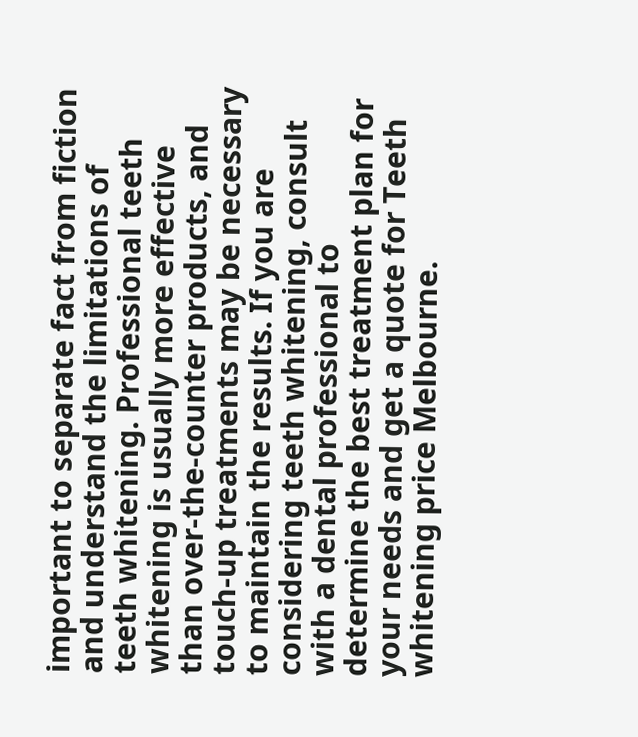important to separate fact from fiction and understand the limitations of teeth whitening. Professional teeth whitening is usually more effective than over-the-counter products, and touch-up treatments may be necessary to maintain the results. If you are considering teeth whitening, consult with a dental professional to determine the best treatment plan for your needs and get a quote for Teeth whitening price Melbourne.